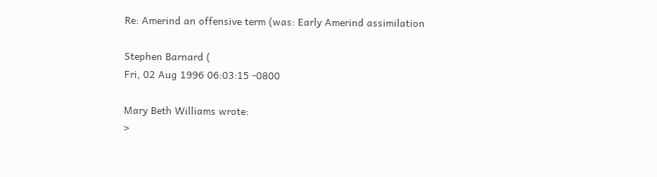Re: Amerind an offensive term (was: Early Amerind assimilation

Stephen Barnard (
Fri, 02 Aug 1996 06:03:15 -0800

Mary Beth Williams wrote:
>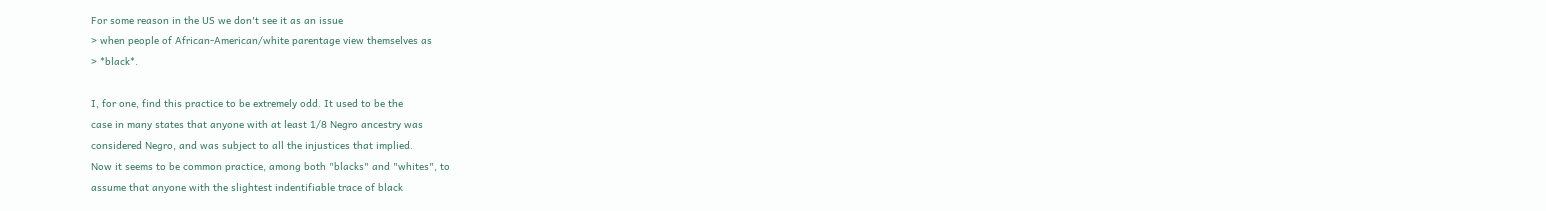For some reason in the US we don't see it as an issue
> when people of African-American/white parentage view themselves as
> *black*.

I, for one, find this practice to be extremely odd. It used to be the
case in many states that anyone with at least 1/8 Negro ancestry was
considered Negro, and was subject to all the injustices that implied.
Now it seems to be common practice, among both "blacks" and "whites", to
assume that anyone with the slightest indentifiable trace of black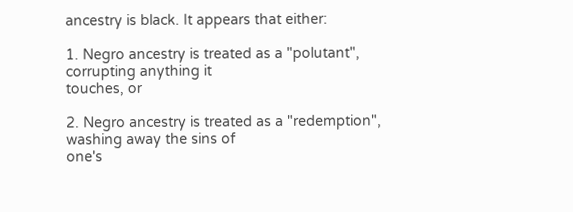ancestry is black. It appears that either:

1. Negro ancestry is treated as a "polutant", corrupting anything it
touches, or

2. Negro ancestry is treated as a "redemption", washing away the sins of
one's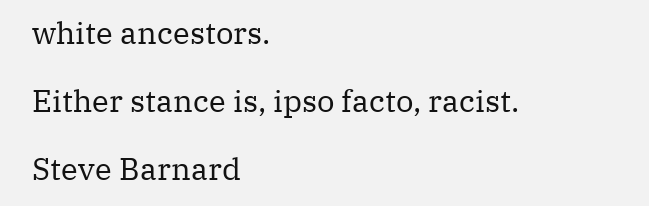white ancestors.

Either stance is, ipso facto, racist.

Steve Barnard